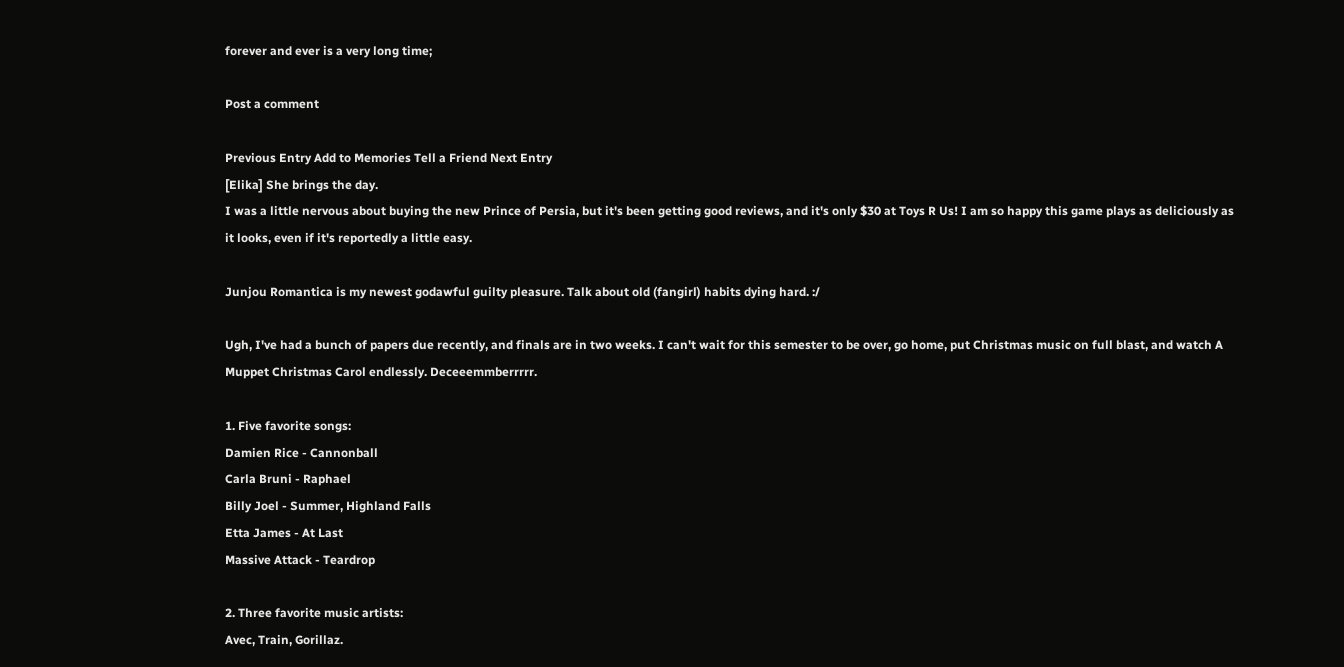forever and ever is a very long time;

Post a comment

Previous Entry Add to Memories Tell a Friend Next Entry
[Elika] She brings the day.
I was a little nervous about buying the new Prince of Persia, but it's been getting good reviews, and it's only $30 at Toys R Us! I am so happy this game plays as deliciously as it looks, even if it's reportedly a little easy.

Junjou Romantica is my newest godawful guilty pleasure. Talk about old (fangirl) habits dying hard. :/

Ugh, I've had a bunch of papers due recently, and finals are in two weeks. I can't wait for this semester to be over, go home, put Christmas music on full blast, and watch A Muppet Christmas Carol endlessly. Deceeemmberrrrr.

1. Five favorite songs:
Damien Rice - Cannonball
Carla Bruni - Raphael
Billy Joel - Summer, Highland Falls
Etta James - At Last
Massive Attack - Teardrop

2. Three favorite music artists:
Avec, Train, Gorillaz.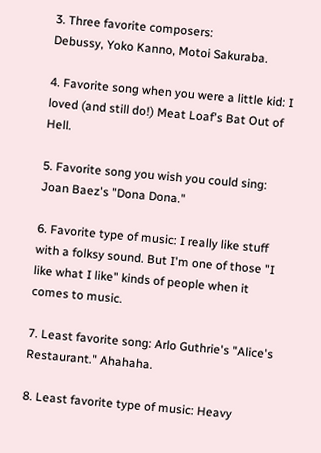3. Three favorite composers:
Debussy, Yoko Kanno, Motoi Sakuraba.

4. Favorite song when you were a little kid: I loved (and still do!) Meat Loaf's Bat Out of Hell.

5. Favorite song you wish you could sing: Joan Baez's "Dona Dona."

6. Favorite type of music: I really like stuff with a folksy sound. But I'm one of those "I like what I like" kinds of people when it comes to music.

7. Least favorite song: Arlo Guthrie's "Alice's Restaurant." Ahahaha.

8. Least favorite type of music: Heavy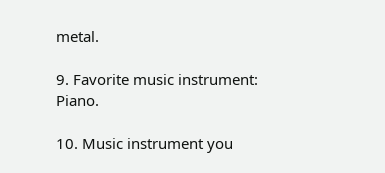metal.

9. Favorite music instrument: Piano.

10. Music instrument you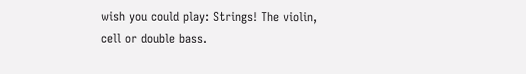wish you could play: Strings! The violin, cell or double bass.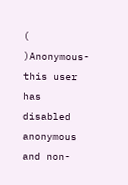( )Anonymous- this user has disabled anonymous and non-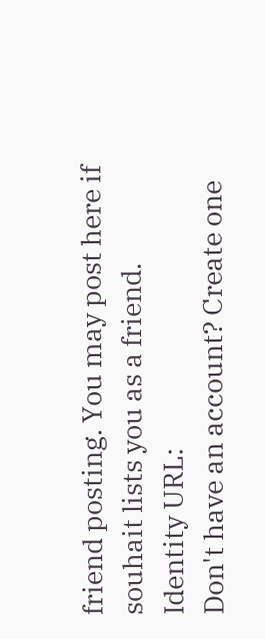friend posting. You may post here if souhait lists you as a friend.
Identity URL:
Don't have an account? Create one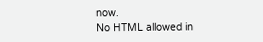now.
No HTML allowed in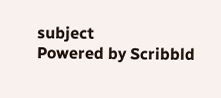subject
Powered by Scribbld